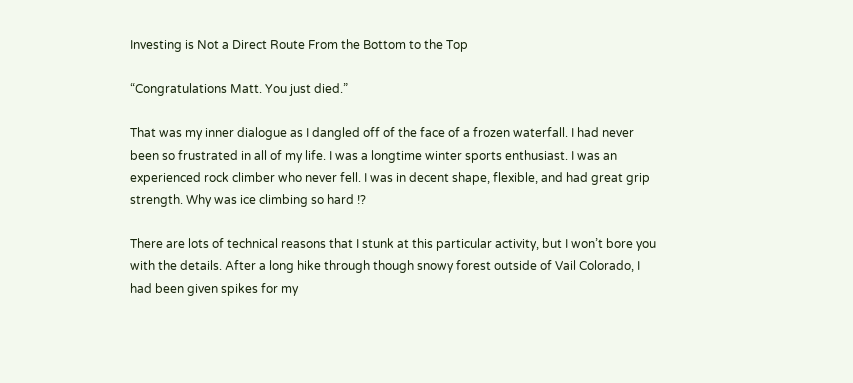Investing is Not a Direct Route From the Bottom to the Top

“Congratulations Matt. You just died.”

That was my inner dialogue as I dangled off of the face of a frozen waterfall. I had never been so frustrated in all of my life. I was a longtime winter sports enthusiast. I was an experienced rock climber who never fell. I was in decent shape, flexible, and had great grip strength. Why was ice climbing so hard !?

There are lots of technical reasons that I stunk at this particular activity, but I won’t bore you with the details. After a long hike through though snowy forest outside of Vail Colorado, I had been given spikes for my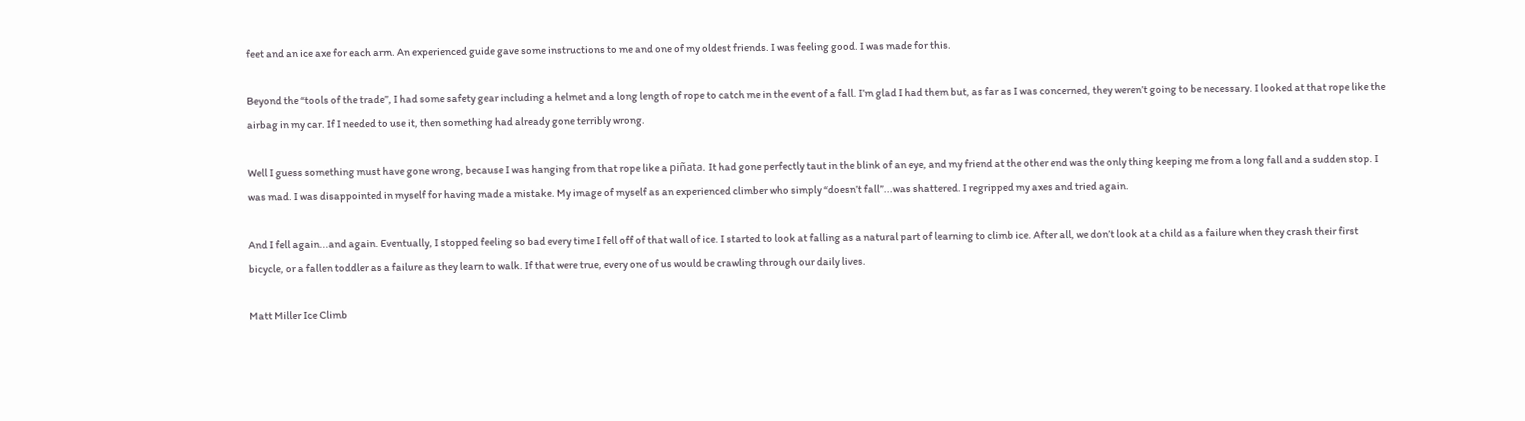feet and an ice axe for each arm. An experienced guide gave some instructions to me and one of my oldest friends. I was feeling good. I was made for this.

Beyond the “tools of the trade”, I had some safety gear including a helmet and a long length of rope to catch me in the event of a fall. I’m glad I had them but, as far as I was concerned, they weren’t going to be necessary. I looked at that rope like the airbag in my car. If I needed to use it, then something had already gone terribly wrong.

Well I guess something must have gone wrong, because I was hanging from that rope like a piñata. It had gone perfectly taut in the blink of an eye, and my friend at the other end was the only thing keeping me from a long fall and a sudden stop. I was mad. I was disappointed in myself for having made a mistake. My image of myself as an experienced climber who simply “doesn’t fall”...was shattered. I regripped my axes and tried again.

And I fell again...and again. Eventually, I stopped feeling so bad every time I fell off of that wall of ice. I started to look at falling as a natural part of learning to climb ice. After all, we don’t look at a child as a failure when they crash their first bicycle, or a fallen toddler as a failure as they learn to walk. If that were true, every one of us would be crawling through our daily lives.

Matt Miller Ice Climb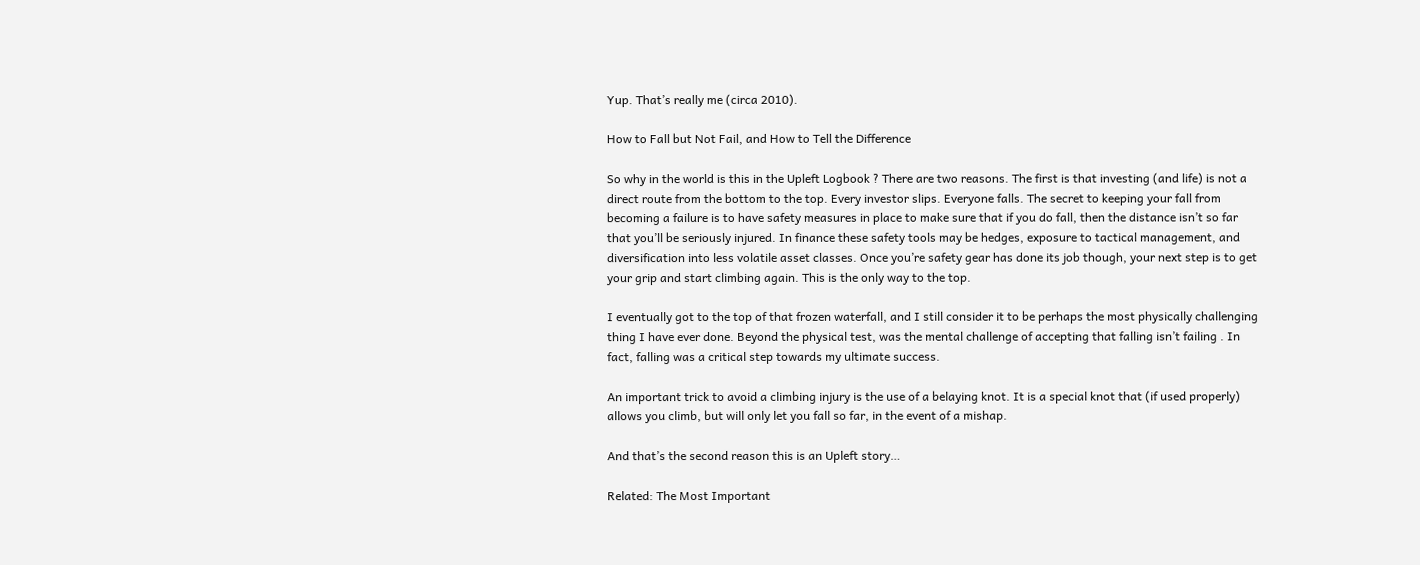Yup. That’s really me (circa 2010).

How to Fall but Not Fail, and How to Tell the Difference

So why in the world is this in the Upleft Logbook ? There are two reasons. The first is that investing (and life) is not a direct route from the bottom to the top. Every investor slips. Everyone falls. The secret to keeping your fall from becoming a failure is to have safety measures in place to make sure that if you do fall, then the distance isn’t so far that you’ll be seriously injured. In finance these safety tools may be hedges, exposure to tactical management, and diversification into less volatile asset classes. Once you’re safety gear has done its job though, your next step is to get your grip and start climbing again. This is the only way to the top.

I eventually got to the top of that frozen waterfall, and I still consider it to be perhaps the most physically challenging thing I have ever done. Beyond the physical test, was the mental challenge of accepting that falling isn’t failing . In fact, falling was a critical step towards my ultimate success.

An important trick to avoid a climbing injury is the use of a belaying knot. It is a special knot that (if used properly) allows you climb, but will only let you fall so far, in the event of a mishap.

And that’s the second reason this is an Upleft story…

Related: The Most Important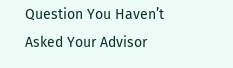Question You Haven’t Asked Your Advisor